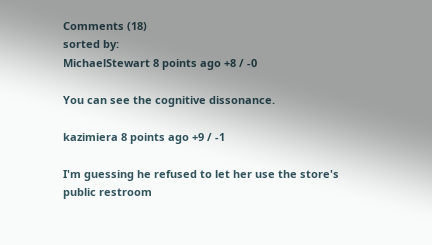Comments (18)
sorted by:
MichaelStewart 8 points ago +8 / -0

You can see the cognitive dissonance.

kazimiera 8 points ago +9 / -1

I'm guessing he refused to let her use the store's public restroom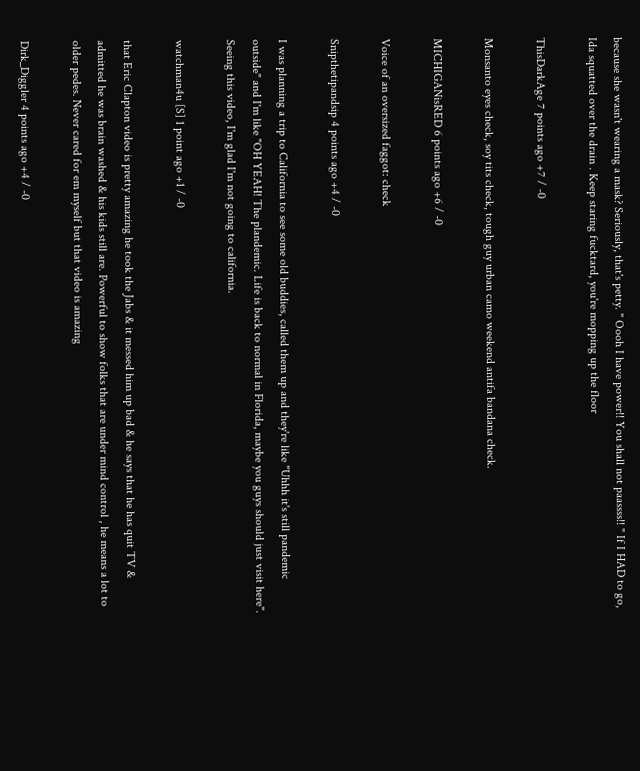because she wasn't wearing a mask? Seriously, that's petty. " Oooh I have power!! You shall not paassss!! " If I HAD to go, Ida squatted over the drain . Keep staring fucktard, you're mopping up the floor

ThisDarkAge 7 points ago +7 / -0

Monsanto eyes check, soy tits check, tough guy urban camo weekend antifa bandana check.

MICHIGANisRED 6 points ago +6 / -0

Voice of an oversized faggot: check

Snipthetipandsip 4 points ago +4 / -0

I was planning a trip to California to see some old buddies, called them up and they're like "Uhhh it's still pandemic outside" and I'm like "OH YEAH! The plandemic. Life is back to normal in Florida, maybe you guys should just visit here". Seeing this video, I'm glad I'm not going to california.

watchman4u [S] 1 point ago +1 / -0

that Eric Clapton video is pretty amazing he took the Jabs & it messed him up bad & he says that he has quit TV & admitted he was brain washed & his kids still are. Powerful to show folks that are under mind control , he means a lot to older pedes. Never cared for em myself but that video is amazing

Dirk_Diggler 4 points ago +4 / -0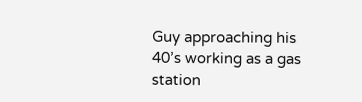Guy approaching his 40’s working as a gas station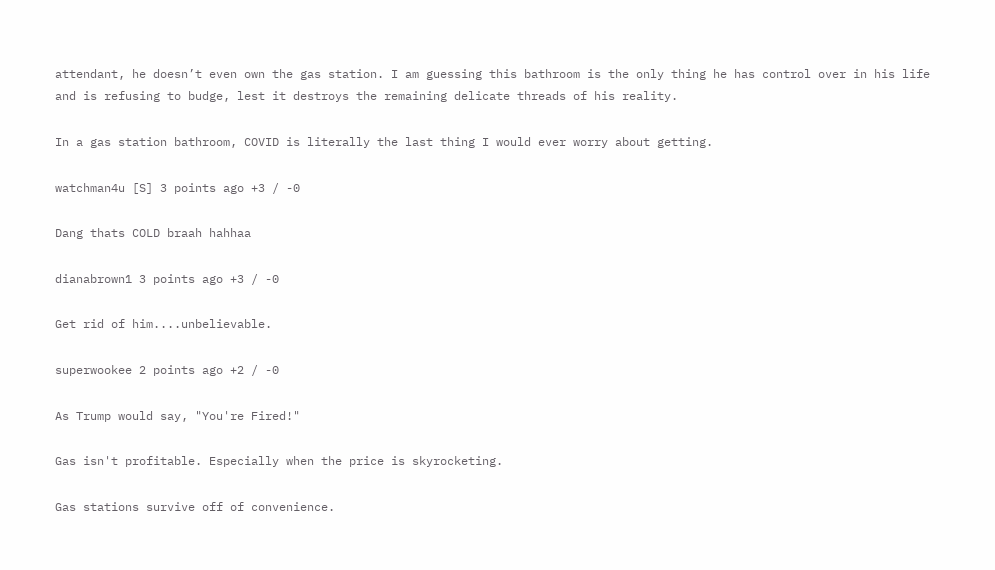attendant, he doesn’t even own the gas station. I am guessing this bathroom is the only thing he has control over in his life and is refusing to budge, lest it destroys the remaining delicate threads of his reality.

In a gas station bathroom, COVID is literally the last thing I would ever worry about getting.

watchman4u [S] 3 points ago +3 / -0

Dang thats COLD braah hahhaa

dianabrown1 3 points ago +3 / -0

Get rid of him....unbelievable.

superwookee 2 points ago +2 / -0

As Trump would say, "You're Fired!"

Gas isn't profitable. Especially when the price is skyrocketing.

Gas stations survive off of convenience.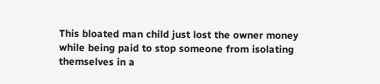This bloated man child just lost the owner money while being paid to stop someone from isolating themselves in a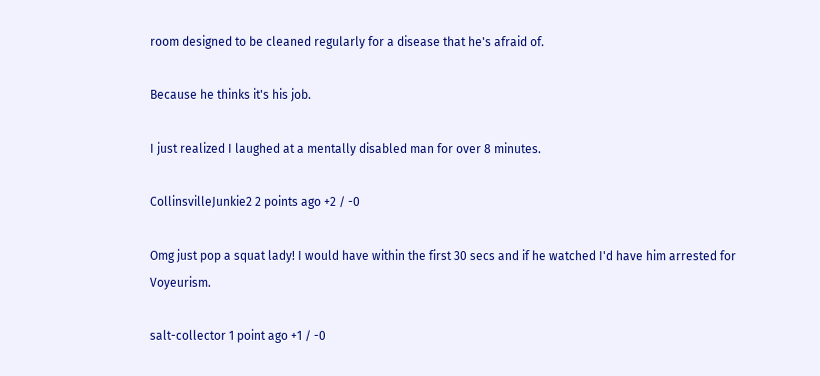room designed to be cleaned regularly for a disease that he's afraid of.

Because he thinks it's his job.

I just realized I laughed at a mentally disabled man for over 8 minutes.

CollinsvilleJunkie2 2 points ago +2 / -0

Omg just pop a squat lady! I would have within the first 30 secs and if he watched I'd have him arrested for Voyeurism.

salt-collector 1 point ago +1 / -0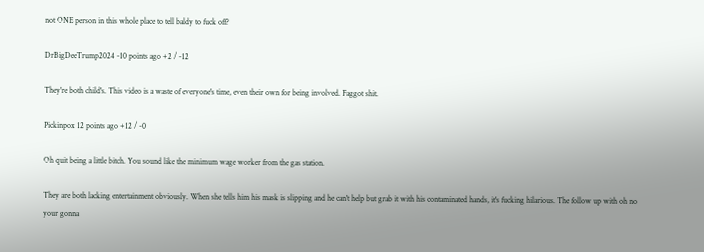not ONE person in this whole place to tell baldy to fuck off?

DrBigDeeTrump2024 -10 points ago +2 / -12

They're both child's. This video is a waste of everyone's time, even their own for being involved. Faggot shit.

Pickinpox 12 points ago +12 / -0

Oh quit being a little bitch. You sound like the minimum wage worker from the gas station.

They are both lacking entertainment obviously. When she tells him his mask is slipping and he can't help but grab it with his contaminated hands, it's fucking hilarious. The follow up with oh no your gonna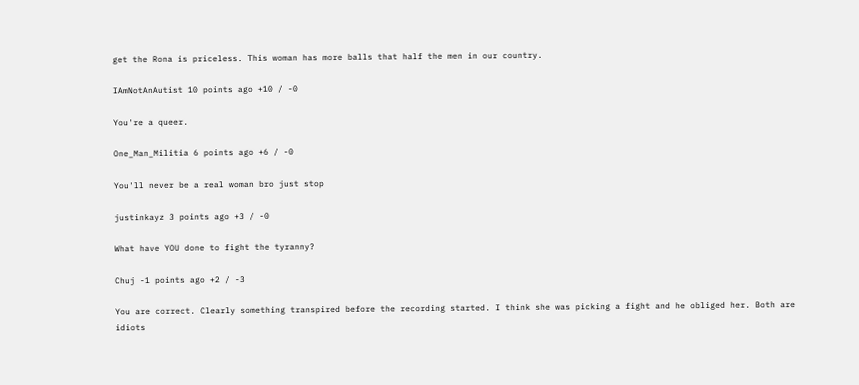get the Rona is priceless. This woman has more balls that half the men in our country.

IAmNotAnAutist 10 points ago +10 / -0

You're a queer.

One_Man_Militia 6 points ago +6 / -0

You'll never be a real woman bro just stop

justinkayz 3 points ago +3 / -0

What have YOU done to fight the tyranny?

Chuj -1 points ago +2 / -3

You are correct. Clearly something transpired before the recording started. I think she was picking a fight and he obliged her. Both are idiots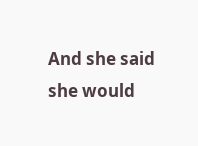And she said she would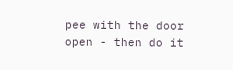pee with the door open - then do it